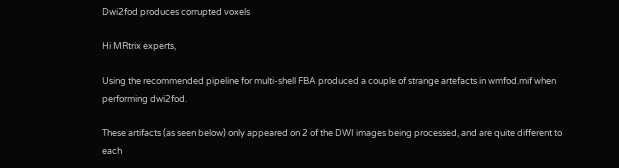Dwi2fod produces corrupted voxels

Hi MRtrix experts,

Using the recommended pipeline for multi-shell FBA produced a couple of strange artefacts in wmfod.mif when performing dwi2fod.

These artifacts (as seen below) only appeared on 2 of the DWI images being processed, and are quite different to each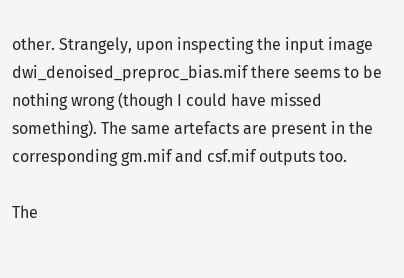other. Strangely, upon inspecting the input image dwi_denoised_preproc_bias.mif there seems to be nothing wrong (though I could have missed something). The same artefacts are present in the corresponding gm.mif and csf.mif outputs too.

The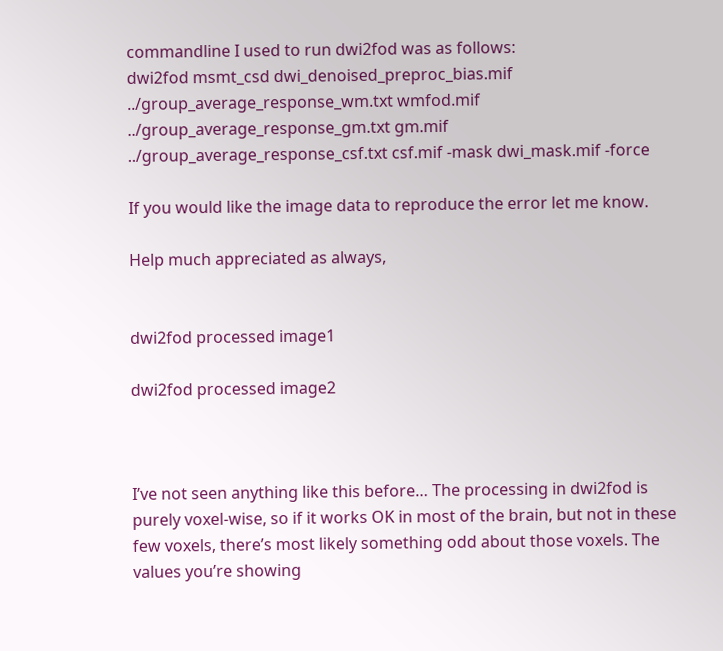commandline I used to run dwi2fod was as follows:
dwi2fod msmt_csd dwi_denoised_preproc_bias.mif ../group_average_response_wm.txt wmfod.mif ../group_average_response_gm.txt gm.mif ../group_average_response_csf.txt csf.mif -mask dwi_mask.mif -force

If you would like the image data to reproduce the error let me know.

Help much appreciated as always,


dwi2fod processed image1

dwi2fod processed image2



I’ve not seen anything like this before… The processing in dwi2fod is purely voxel-wise, so if it works OK in most of the brain, but not in these few voxels, there’s most likely something odd about those voxels. The values you’re showing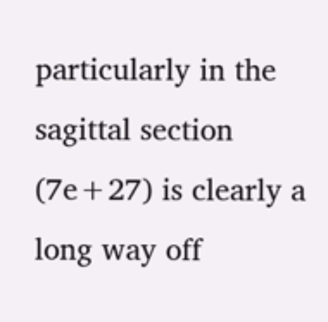particularly in the sagittal section (7e+27) is clearly a long way off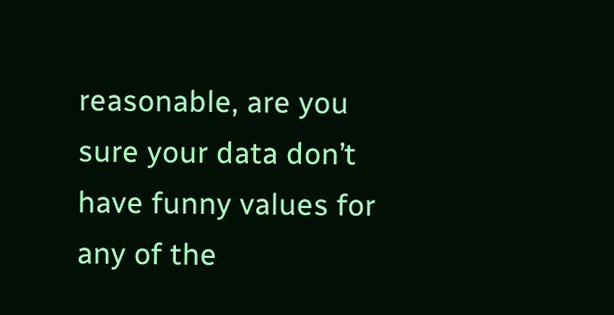reasonable, are you sure your data don’t have funny values for any of the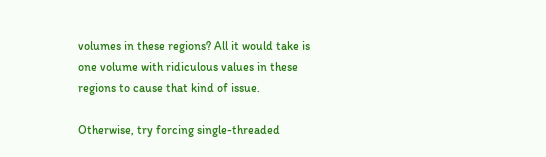volumes in these regions? All it would take is one volume with ridiculous values in these regions to cause that kind of issue.

Otherwise, try forcing single-threaded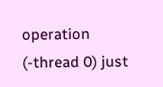operation (-thread 0) just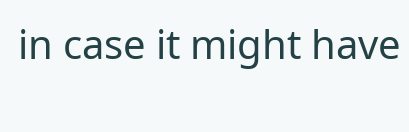in case it might have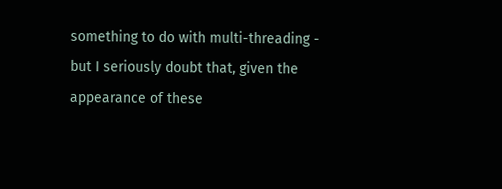something to do with multi-threading - but I seriously doubt that, given the appearance of these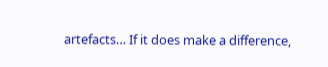artefacts… If it does make a difference,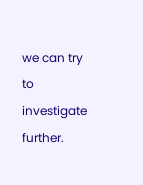we can try to investigate further.